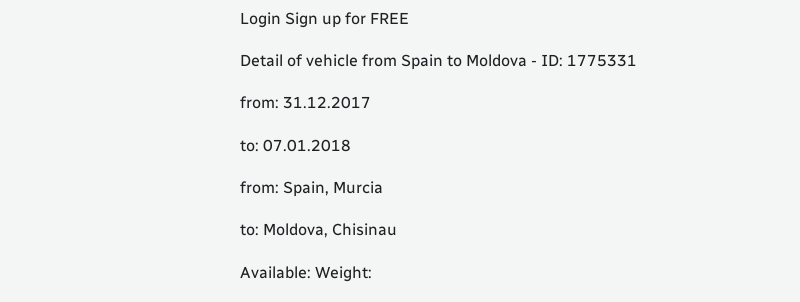Login Sign up for FREE

Detail of vehicle from Spain to Moldova - ID: 1775331

from: 31.12.2017

to: 07.01.2018

from: Spain, Murcia

to: Moldova, Chisinau

Available: Weight: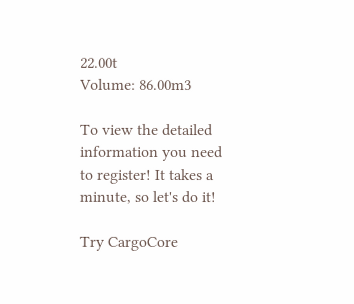22.00t
Volume: 86.00m3

To view the detailed information you need to register! It takes a minute, so let's do it!

Try CargoCore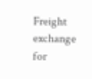Freight exchange for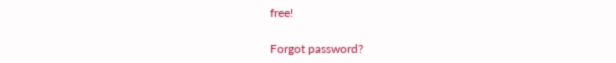free!

Forgot password?